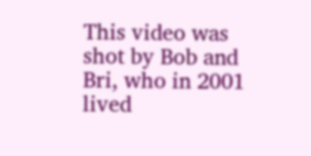This video was shot by Bob and Bri, who in 2001 lived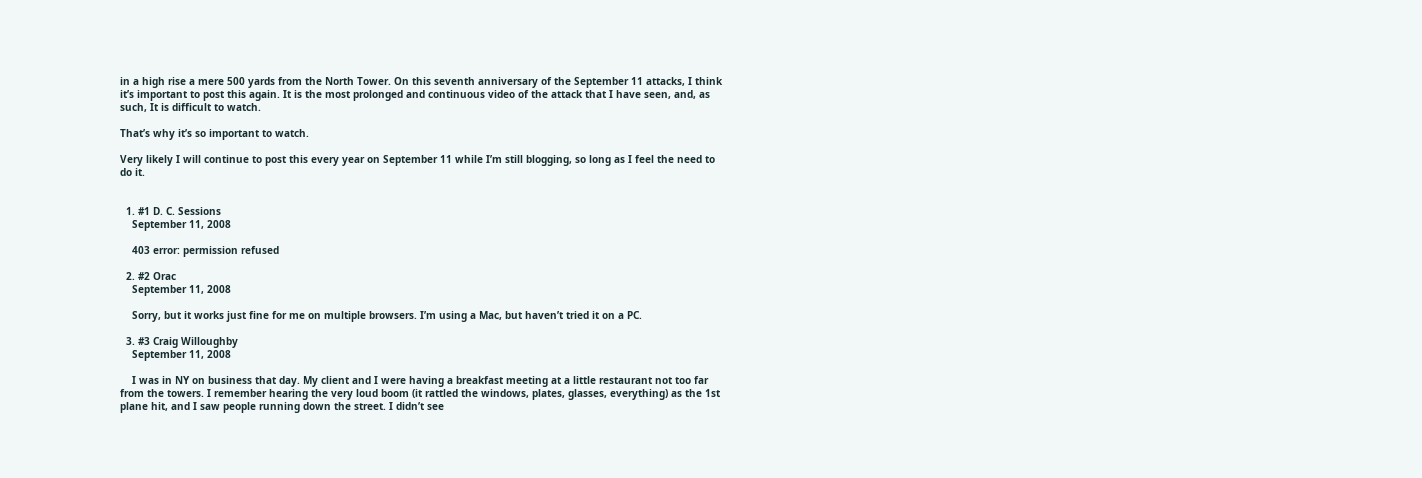in a high rise a mere 500 yards from the North Tower. On this seventh anniversary of the September 11 attacks, I think it’s important to post this again. It is the most prolonged and continuous video of the attack that I have seen, and, as such, It is difficult to watch.

That’s why it’s so important to watch.

Very likely I will continue to post this every year on September 11 while I’m still blogging, so long as I feel the need to do it.


  1. #1 D. C. Sessions
    September 11, 2008

    403 error: permission refused

  2. #2 Orac
    September 11, 2008

    Sorry, but it works just fine for me on multiple browsers. I’m using a Mac, but haven’t tried it on a PC.

  3. #3 Craig Willoughby
    September 11, 2008

    I was in NY on business that day. My client and I were having a breakfast meeting at a little restaurant not too far from the towers. I remember hearing the very loud boom (it rattled the windows, plates, glasses, everything) as the 1st plane hit, and I saw people running down the street. I didn’t see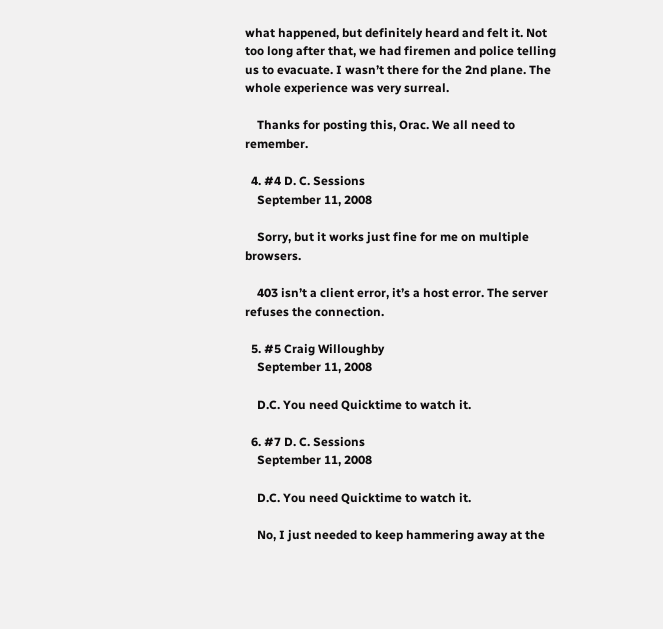what happened, but definitely heard and felt it. Not too long after that, we had firemen and police telling us to evacuate. I wasn’t there for the 2nd plane. The whole experience was very surreal.

    Thanks for posting this, Orac. We all need to remember.

  4. #4 D. C. Sessions
    September 11, 2008

    Sorry, but it works just fine for me on multiple browsers.

    403 isn’t a client error, it’s a host error. The server refuses the connection.

  5. #5 Craig Willoughby
    September 11, 2008

    D.C. You need Quicktime to watch it.

  6. #7 D. C. Sessions
    September 11, 2008

    D.C. You need Quicktime to watch it.

    No, I just needed to keep hammering away at the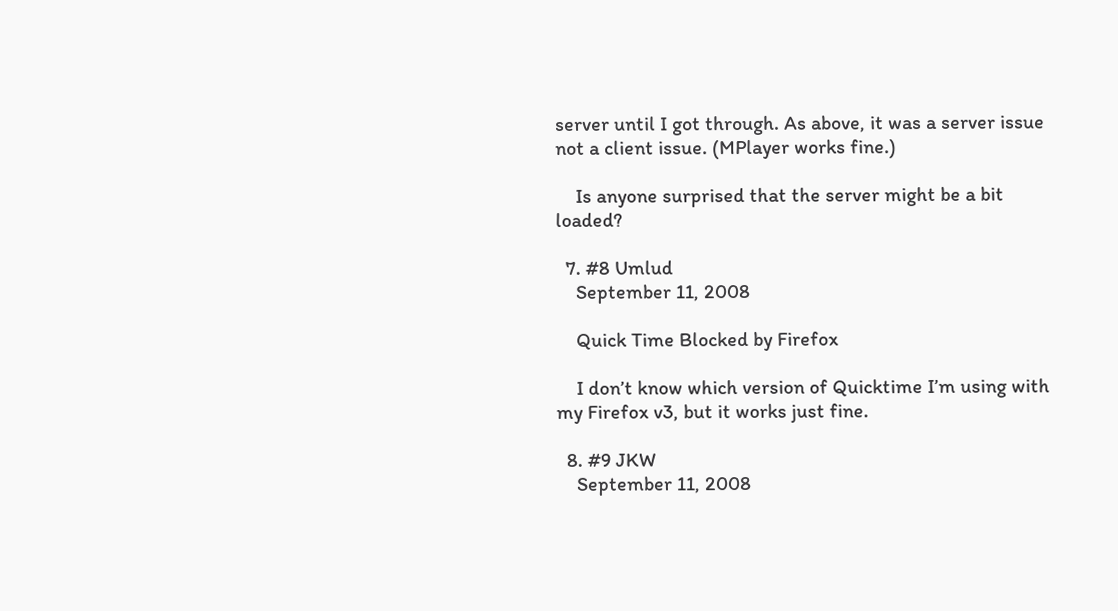server until I got through. As above, it was a server issue not a client issue. (MPlayer works fine.)

    Is anyone surprised that the server might be a bit loaded?

  7. #8 Umlud
    September 11, 2008

    Quick Time Blocked by Firefox

    I don’t know which version of Quicktime I’m using with my Firefox v3, but it works just fine.

  8. #9 JKW
    September 11, 2008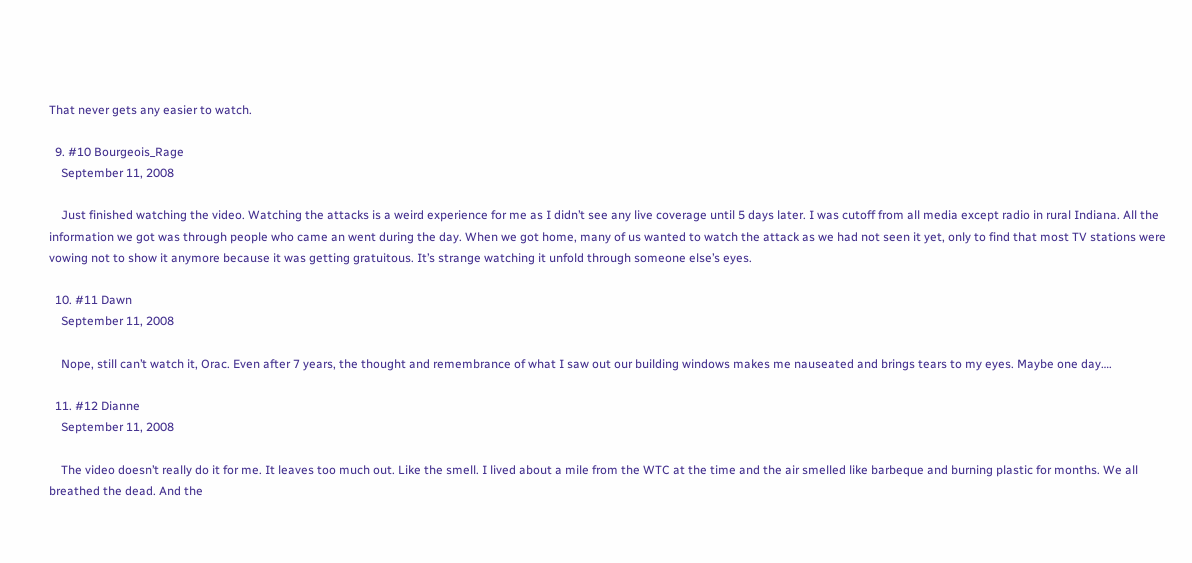That never gets any easier to watch.

  9. #10 Bourgeois_Rage
    September 11, 2008

    Just finished watching the video. Watching the attacks is a weird experience for me as I didn’t see any live coverage until 5 days later. I was cutoff from all media except radio in rural Indiana. All the information we got was through people who came an went during the day. When we got home, many of us wanted to watch the attack as we had not seen it yet, only to find that most TV stations were vowing not to show it anymore because it was getting gratuitous. It’s strange watching it unfold through someone else’s eyes.

  10. #11 Dawn
    September 11, 2008

    Nope, still can’t watch it, Orac. Even after 7 years, the thought and remembrance of what I saw out our building windows makes me nauseated and brings tears to my eyes. Maybe one day….

  11. #12 Dianne
    September 11, 2008

    The video doesn’t really do it for me. It leaves too much out. Like the smell. I lived about a mile from the WTC at the time and the air smelled like barbeque and burning plastic for months. We all breathed the dead. And the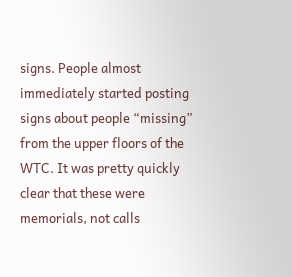signs. People almost immediately started posting signs about people “missing” from the upper floors of the WTC. It was pretty quickly clear that these were memorials, not calls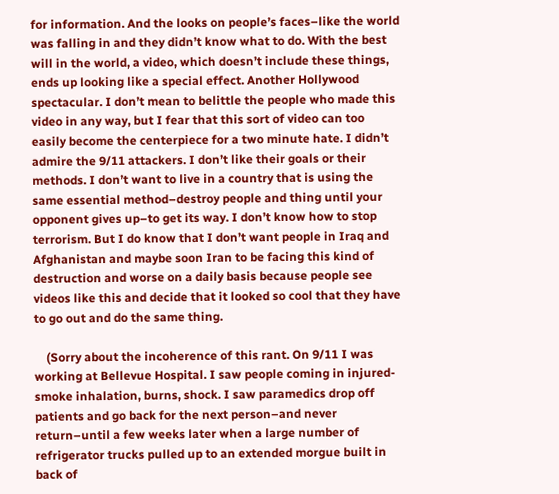for information. And the looks on people’s faces–like the world was falling in and they didn’t know what to do. With the best will in the world, a video, which doesn’t include these things, ends up looking like a special effect. Another Hollywood spectacular. I don’t mean to belittle the people who made this video in any way, but I fear that this sort of video can too easily become the centerpiece for a two minute hate. I didn’t admire the 9/11 attackers. I don’t like their goals or their methods. I don’t want to live in a country that is using the same essential method–destroy people and thing until your opponent gives up–to get its way. I don’t know how to stop terrorism. But I do know that I don’t want people in Iraq and Afghanistan and maybe soon Iran to be facing this kind of destruction and worse on a daily basis because people see videos like this and decide that it looked so cool that they have to go out and do the same thing.

    (Sorry about the incoherence of this rant. On 9/11 I was working at Bellevue Hospital. I saw people coming in injured-smoke inhalation, burns, shock. I saw paramedics drop off patients and go back for the next person–and never return–until a few weeks later when a large number of refrigerator trucks pulled up to an extended morgue built in back of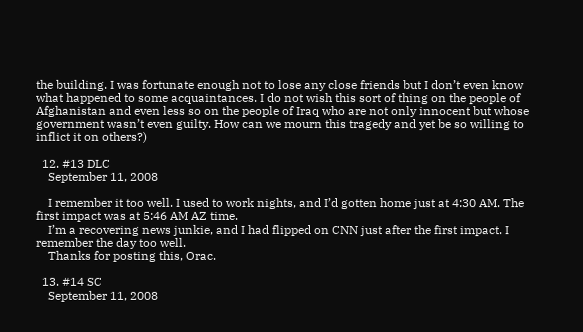the building. I was fortunate enough not to lose any close friends but I don’t even know what happened to some acquaintances. I do not wish this sort of thing on the people of Afghanistan and even less so on the people of Iraq who are not only innocent but whose government wasn’t even guilty. How can we mourn this tragedy and yet be so willing to inflict it on others?)

  12. #13 DLC
    September 11, 2008

    I remember it too well. I used to work nights, and I’d gotten home just at 4:30 AM. The first impact was at 5:46 AM AZ time.
    I’m a recovering news junkie, and I had flipped on CNN just after the first impact. I remember the day too well.
    Thanks for posting this, Orac.

  13. #14 SC
    September 11, 2008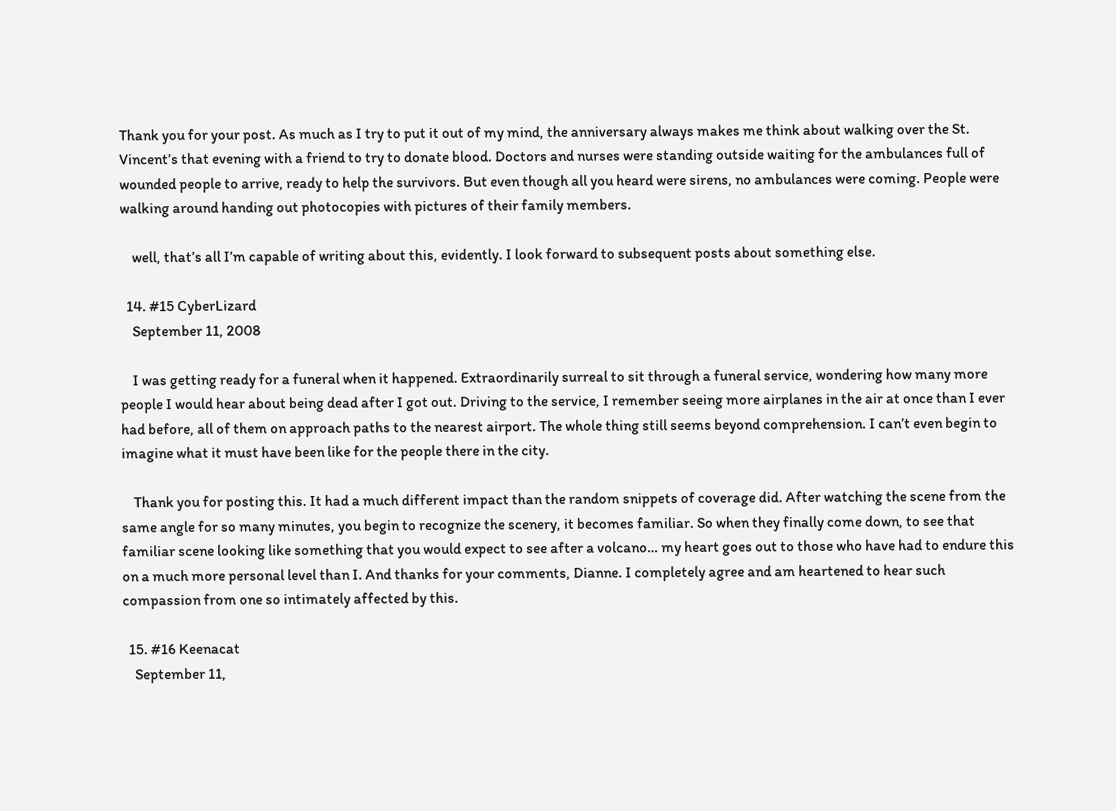Thank you for your post. As much as I try to put it out of my mind, the anniversary always makes me think about walking over the St. Vincent’s that evening with a friend to try to donate blood. Doctors and nurses were standing outside waiting for the ambulances full of wounded people to arrive, ready to help the survivors. But even though all you heard were sirens, no ambulances were coming. People were walking around handing out photocopies with pictures of their family members.

    well, that’s all I’m capable of writing about this, evidently. I look forward to subsequent posts about something else.

  14. #15 CyberLizard
    September 11, 2008

    I was getting ready for a funeral when it happened. Extraordinarily surreal to sit through a funeral service, wondering how many more people I would hear about being dead after I got out. Driving to the service, I remember seeing more airplanes in the air at once than I ever had before, all of them on approach paths to the nearest airport. The whole thing still seems beyond comprehension. I can’t even begin to imagine what it must have been like for the people there in the city.

    Thank you for posting this. It had a much different impact than the random snippets of coverage did. After watching the scene from the same angle for so many minutes, you begin to recognize the scenery, it becomes familiar. So when they finally come down, to see that familiar scene looking like something that you would expect to see after a volcano… my heart goes out to those who have had to endure this on a much more personal level than I. And thanks for your comments, Dianne. I completely agree and am heartened to hear such compassion from one so intimately affected by this.

  15. #16 Keenacat
    September 11,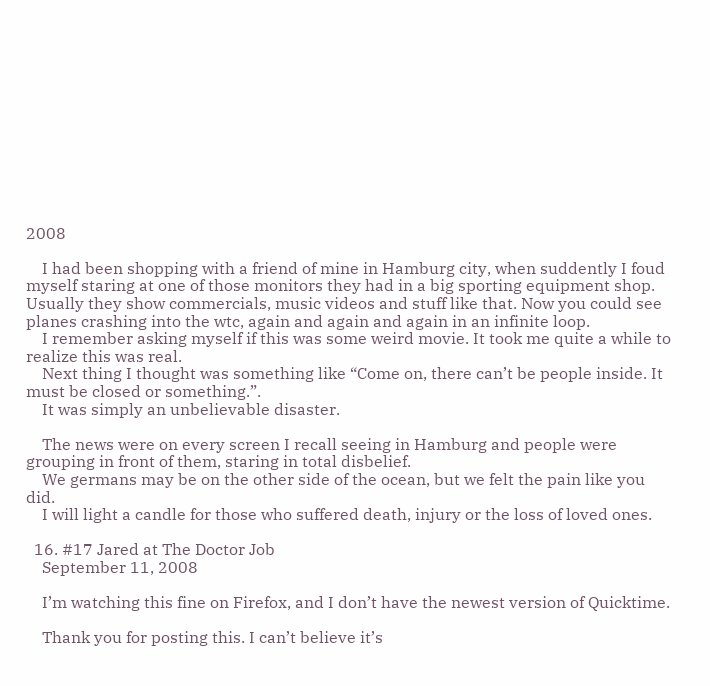2008

    I had been shopping with a friend of mine in Hamburg city, when suddently I foud myself staring at one of those monitors they had in a big sporting equipment shop. Usually they show commercials, music videos and stuff like that. Now you could see planes crashing into the wtc, again and again and again in an infinite loop.
    I remember asking myself if this was some weird movie. It took me quite a while to realize this was real.
    Next thing I thought was something like “Come on, there can’t be people inside. It must be closed or something.”.
    It was simply an unbelievable disaster.

    The news were on every screen I recall seeing in Hamburg and people were grouping in front of them, staring in total disbelief.
    We germans may be on the other side of the ocean, but we felt the pain like you did.
    I will light a candle for those who suffered death, injury or the loss of loved ones.

  16. #17 Jared at The Doctor Job
    September 11, 2008

    I’m watching this fine on Firefox, and I don’t have the newest version of Quicktime.

    Thank you for posting this. I can’t believe it’s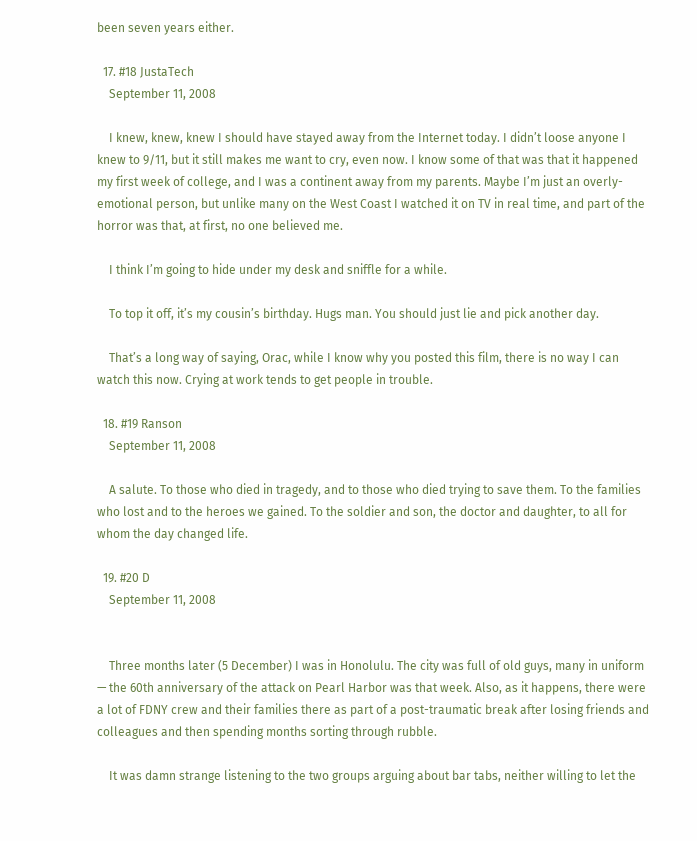been seven years either.

  17. #18 JustaTech
    September 11, 2008

    I knew, knew, knew I should have stayed away from the Internet today. I didn’t loose anyone I knew to 9/11, but it still makes me want to cry, even now. I know some of that was that it happened my first week of college, and I was a continent away from my parents. Maybe I’m just an overly-emotional person, but unlike many on the West Coast I watched it on TV in real time, and part of the horror was that, at first, no one believed me.

    I think I’m going to hide under my desk and sniffle for a while.

    To top it off, it’s my cousin’s birthday. Hugs man. You should just lie and pick another day.

    That’s a long way of saying, Orac, while I know why you posted this film, there is no way I can watch this now. Crying at work tends to get people in trouble.

  18. #19 Ranson
    September 11, 2008

    A salute. To those who died in tragedy, and to those who died trying to save them. To the families who lost and to the heroes we gained. To the soldier and son, the doctor and daughter, to all for whom the day changed life.

  19. #20 D
    September 11, 2008


    Three months later (5 December) I was in Honolulu. The city was full of old guys, many in uniform — the 60th anniversary of the attack on Pearl Harbor was that week. Also, as it happens, there were a lot of FDNY crew and their families there as part of a post-traumatic break after losing friends and colleagues and then spending months sorting through rubble.

    It was damn strange listening to the two groups arguing about bar tabs, neither willing to let the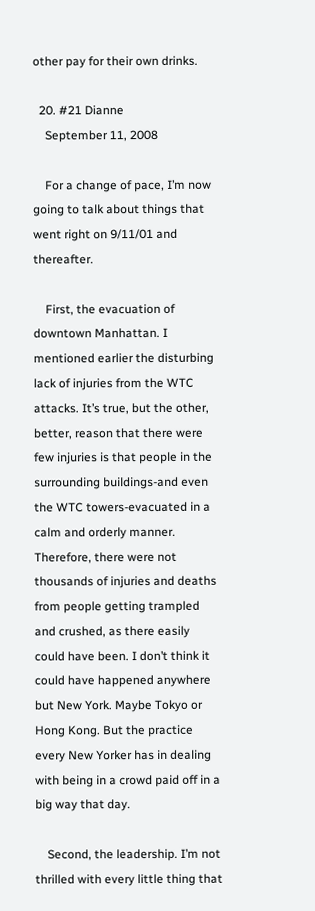other pay for their own drinks.

  20. #21 Dianne
    September 11, 2008

    For a change of pace, I’m now going to talk about things that went right on 9/11/01 and thereafter.

    First, the evacuation of downtown Manhattan. I mentioned earlier the disturbing lack of injuries from the WTC attacks. It’s true, but the other, better, reason that there were few injuries is that people in the surrounding buildings-and even the WTC towers-evacuated in a calm and orderly manner. Therefore, there were not thousands of injuries and deaths from people getting trampled and crushed, as there easily could have been. I don’t think it could have happened anywhere but New York. Maybe Tokyo or Hong Kong. But the practice every New Yorker has in dealing with being in a crowd paid off in a big way that day.

    Second, the leadership. I’m not thrilled with every little thing that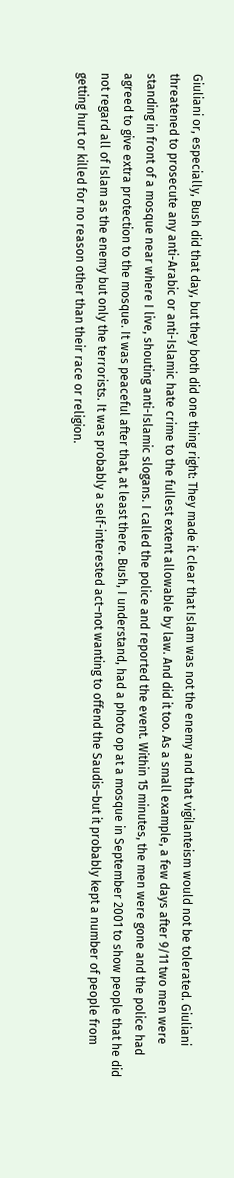Giuliani or, especially, Bush did that day, but they both did one thing right: They made it clear that Islam was not the enemy and that vigilanteism would not be tolerated. Giuliani threatened to prosecute any anti-Arabic or anti-Islamic hate crime to the fullest extent allowable by law. And did it too. As a small example, a few days after 9/11 two men were standing in front of a mosque near where I live, shouting anti-Islamic slogans. I called the police and reported the event. Within 15 minutes, the men were gone and the police had agreed to give extra protection to the mosque. It was peaceful after that, at least there. Bush, I understand, had a photo op at a mosque in September 2001 to show people that he did not regard all of Islam as the enemy but only the terrorists. It was probably a self-interested act–not wanting to offend the Saudis–but it probably kept a number of people from getting hurt or killed for no reason other than their race or religion.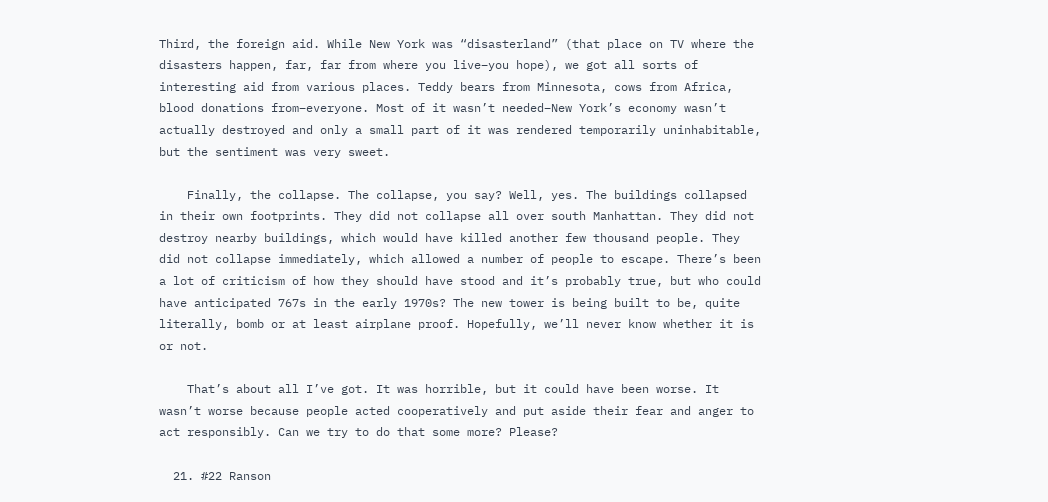Third, the foreign aid. While New York was “disasterland” (that place on TV where the disasters happen, far, far from where you live–you hope), we got all sorts of interesting aid from various places. Teddy bears from Minnesota, cows from Africa, blood donations from–everyone. Most of it wasn’t needed–New York’s economy wasn’t actually destroyed and only a small part of it was rendered temporarily uninhabitable, but the sentiment was very sweet.

    Finally, the collapse. The collapse, you say? Well, yes. The buildings collapsed in their own footprints. They did not collapse all over south Manhattan. They did not destroy nearby buildings, which would have killed another few thousand people. They did not collapse immediately, which allowed a number of people to escape. There’s been a lot of criticism of how they should have stood and it’s probably true, but who could have anticipated 767s in the early 1970s? The new tower is being built to be, quite literally, bomb or at least airplane proof. Hopefully, we’ll never know whether it is or not.

    That’s about all I’ve got. It was horrible, but it could have been worse. It wasn’t worse because people acted cooperatively and put aside their fear and anger to act responsibly. Can we try to do that some more? Please?

  21. #22 Ranson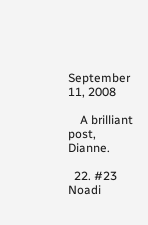September 11, 2008

    A brilliant post, Dianne.

  22. #23 Noadi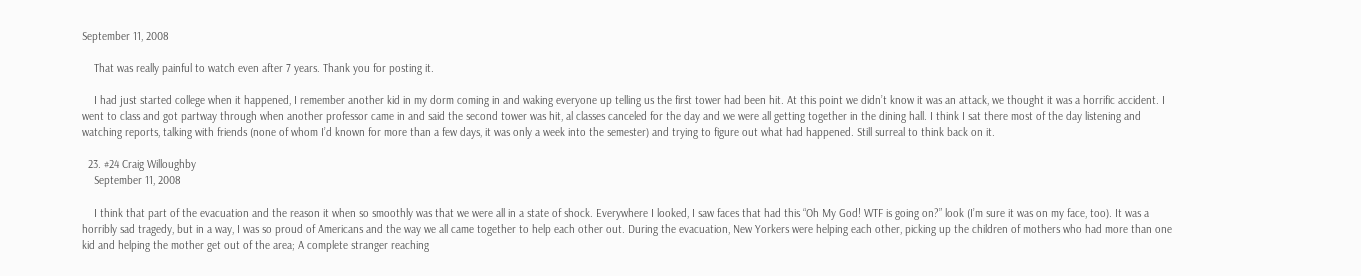September 11, 2008

    That was really painful to watch even after 7 years. Thank you for posting it.

    I had just started college when it happened, I remember another kid in my dorm coming in and waking everyone up telling us the first tower had been hit. At this point we didn’t know it was an attack, we thought it was a horrific accident. I went to class and got partway through when another professor came in and said the second tower was hit, al classes canceled for the day and we were all getting together in the dining hall. I think I sat there most of the day listening and watching reports, talking with friends (none of whom I’d known for more than a few days, it was only a week into the semester) and trying to figure out what had happened. Still surreal to think back on it.

  23. #24 Craig Willoughby
    September 11, 2008

    I think that part of the evacuation and the reason it when so smoothly was that we were all in a state of shock. Everywhere I looked, I saw faces that had this “Oh My God! WTF is going on?” look (I’m sure it was on my face, too). It was a horribly sad tragedy, but in a way, I was so proud of Americans and the way we all came together to help each other out. During the evacuation, New Yorkers were helping each other, picking up the children of mothers who had more than one kid and helping the mother get out of the area; A complete stranger reaching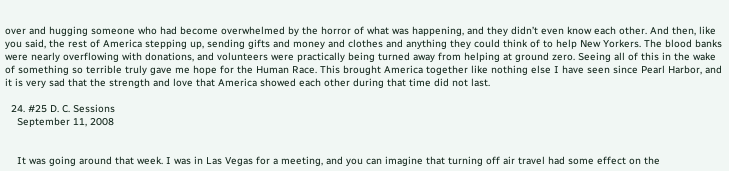over and hugging someone who had become overwhelmed by the horror of what was happening, and they didn’t even know each other. And then, like you said, the rest of America stepping up, sending gifts and money and clothes and anything they could think of to help New Yorkers. The blood banks were nearly overflowing with donations, and volunteers were practically being turned away from helping at ground zero. Seeing all of this in the wake of something so terrible truly gave me hope for the Human Race. This brought America together like nothing else I have seen since Pearl Harbor, and it is very sad that the strength and love that America showed each other during that time did not last.

  24. #25 D. C. Sessions
    September 11, 2008


    It was going around that week. I was in Las Vegas for a meeting, and you can imagine that turning off air travel had some effect on the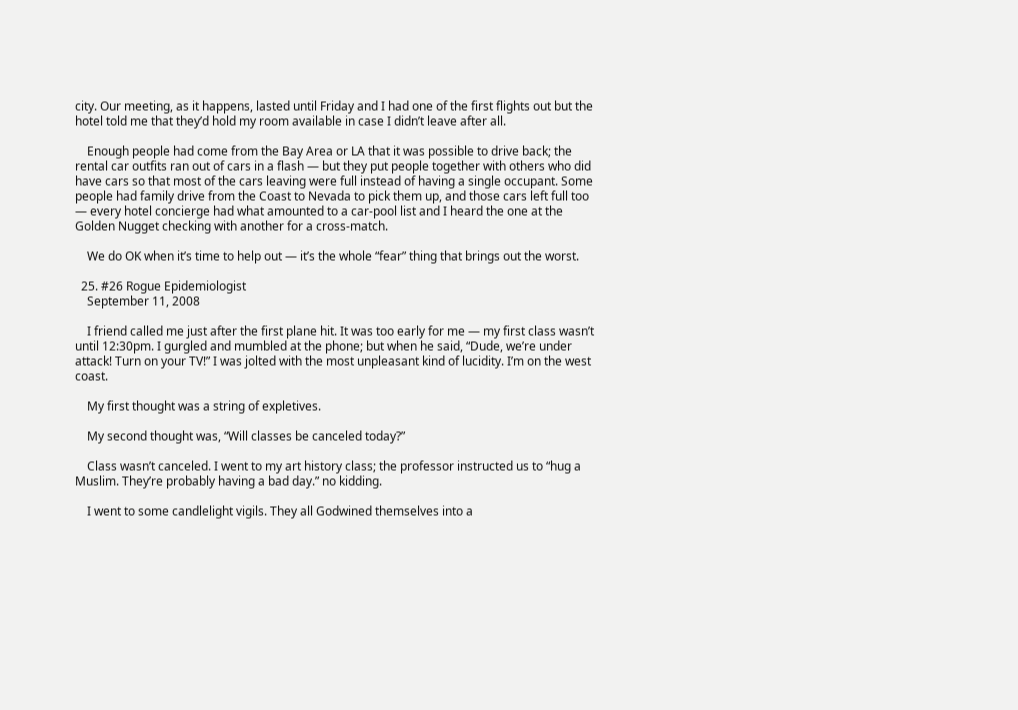city. Our meeting, as it happens, lasted until Friday and I had one of the first flights out but the hotel told me that they’d hold my room available in case I didn’t leave after all.

    Enough people had come from the Bay Area or LA that it was possible to drive back; the rental car outfits ran out of cars in a flash — but they put people together with others who did have cars so that most of the cars leaving were full instead of having a single occupant. Some people had family drive from the Coast to Nevada to pick them up, and those cars left full too — every hotel concierge had what amounted to a car-pool list and I heard the one at the Golden Nugget checking with another for a cross-match.

    We do OK when it’s time to help out — it’s the whole “fear” thing that brings out the worst.

  25. #26 Rogue Epidemiologist
    September 11, 2008

    I friend called me just after the first plane hit. It was too early for me — my first class wasn’t until 12:30pm. I gurgled and mumbled at the phone; but when he said, “Dude, we’re under attack! Turn on your TV!” I was jolted with the most unpleasant kind of lucidity. I’m on the west coast.

    My first thought was a string of expletives.

    My second thought was, “Will classes be canceled today?”

    Class wasn’t canceled. I went to my art history class; the professor instructed us to “hug a Muslim. They’re probably having a bad day.” no kidding.

    I went to some candlelight vigils. They all Godwined themselves into a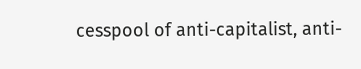cesspool of anti-capitalist, anti-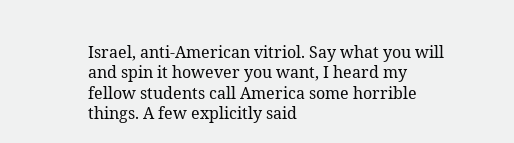Israel, anti-American vitriol. Say what you will and spin it however you want, I heard my fellow students call America some horrible things. A few explicitly said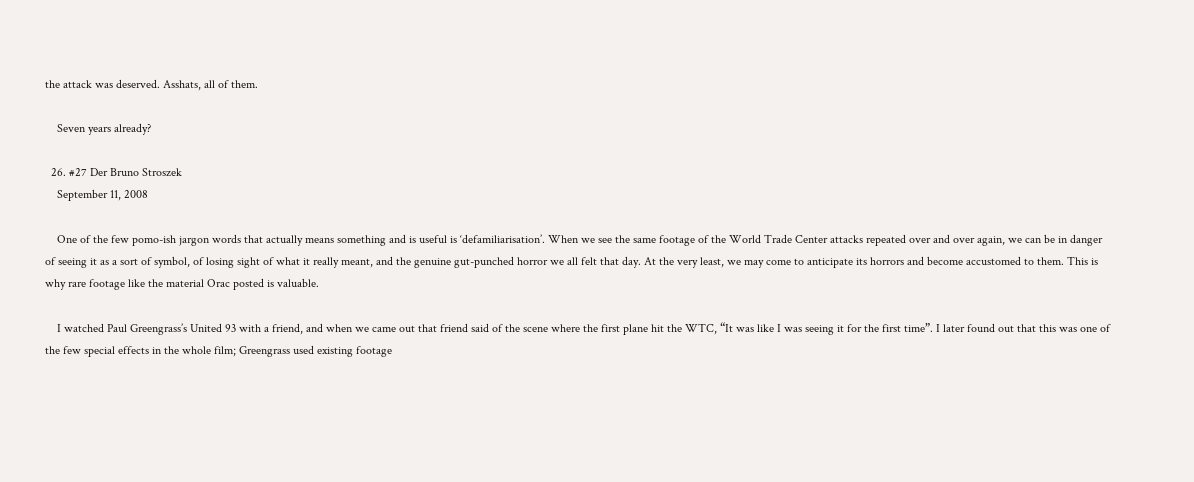the attack was deserved. Asshats, all of them.

    Seven years already?

  26. #27 Der Bruno Stroszek
    September 11, 2008

    One of the few pomo-ish jargon words that actually means something and is useful is ‘defamiliarisation’. When we see the same footage of the World Trade Center attacks repeated over and over again, we can be in danger of seeing it as a sort of symbol, of losing sight of what it really meant, and the genuine gut-punched horror we all felt that day. At the very least, we may come to anticipate its horrors and become accustomed to them. This is why rare footage like the material Orac posted is valuable.

    I watched Paul Greengrass’s United 93 with a friend, and when we came out that friend said of the scene where the first plane hit the WTC, “It was like I was seeing it for the first time”. I later found out that this was one of the few special effects in the whole film; Greengrass used existing footage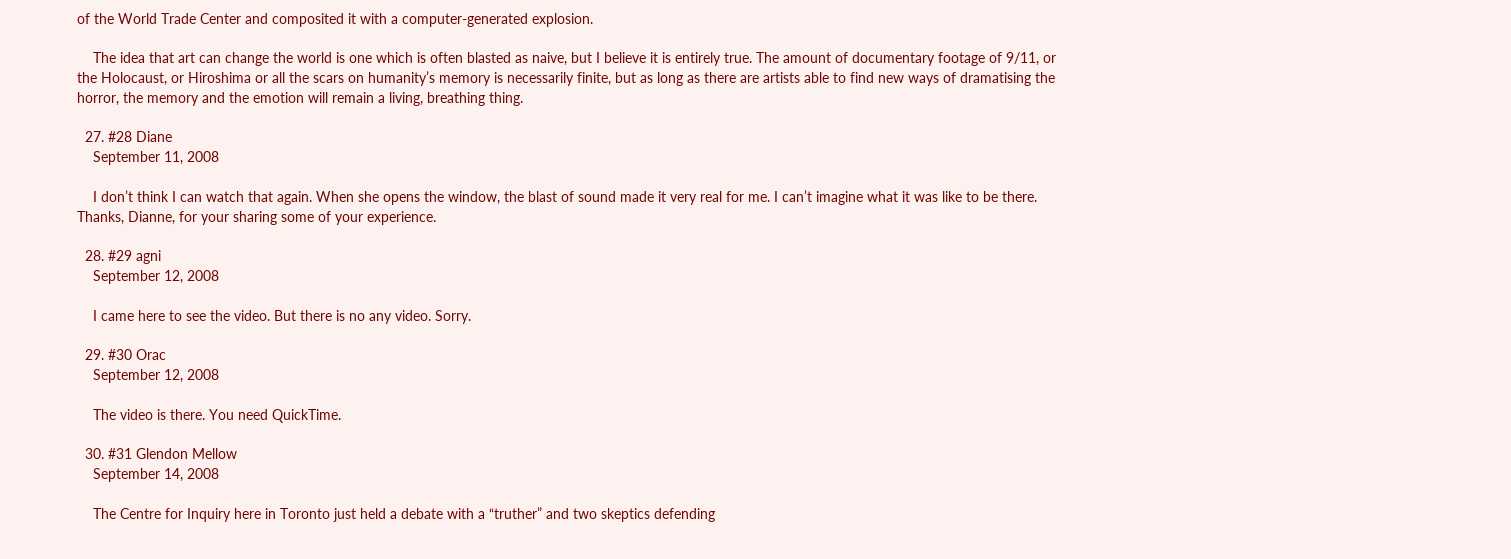of the World Trade Center and composited it with a computer-generated explosion.

    The idea that art can change the world is one which is often blasted as naive, but I believe it is entirely true. The amount of documentary footage of 9/11, or the Holocaust, or Hiroshima or all the scars on humanity’s memory is necessarily finite, but as long as there are artists able to find new ways of dramatising the horror, the memory and the emotion will remain a living, breathing thing.

  27. #28 Diane
    September 11, 2008

    I don’t think I can watch that again. When she opens the window, the blast of sound made it very real for me. I can’t imagine what it was like to be there. Thanks, Dianne, for your sharing some of your experience.

  28. #29 agni
    September 12, 2008

    I came here to see the video. But there is no any video. Sorry.

  29. #30 Orac
    September 12, 2008

    The video is there. You need QuickTime.

  30. #31 Glendon Mellow
    September 14, 2008

    The Centre for Inquiry here in Toronto just held a debate with a “truther” and two skeptics defending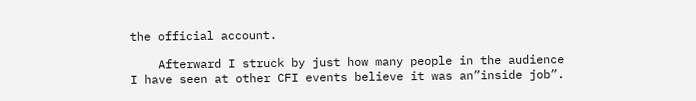the official account.

    Afterward I struck by just how many people in the audience I have seen at other CFI events believe it was an”inside job”.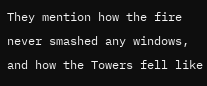They mention how the fire never smashed any windows, and how the Towers fell like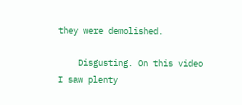they were demolished.

    Disgusting. On this video I saw plenty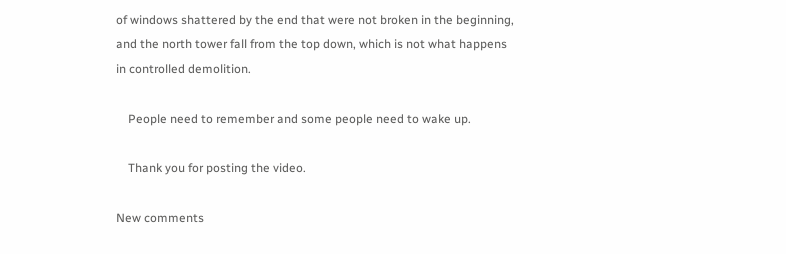of windows shattered by the end that were not broken in the beginning, and the north tower fall from the top down, which is not what happens in controlled demolition.

    People need to remember and some people need to wake up.

    Thank you for posting the video.

New comments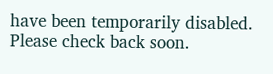have been temporarily disabled. Please check back soon.